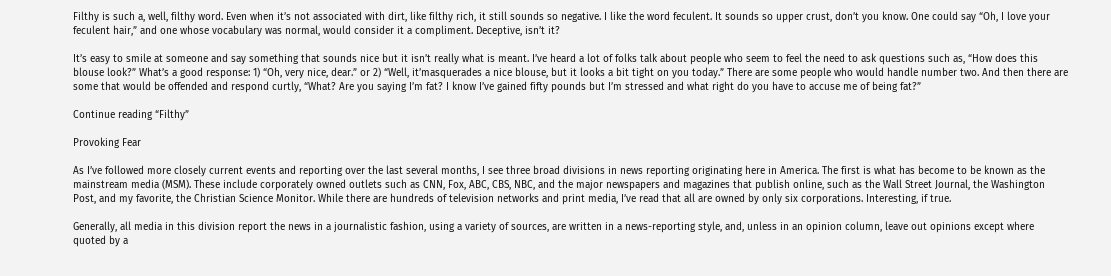Filthy is such a, well, filthy word. Even when it’s not associated with dirt, like filthy rich, it still sounds so negative. I like the word feculent. It sounds so upper crust, don’t you know. One could say “Oh, I love your feculent hair,” and one whose vocabulary was normal, would consider it a compliment. Deceptive, isn’t it?

It’s easy to smile at someone and say something that sounds nice but it isn’t really what is meant. I’ve heard a lot of folks talk about people who seem to feel the need to ask questions such as, “How does this blouse look?” What’s a good response: 1) “Oh, very nice, dear.” or 2) “Well, it’masquerades a nice blouse, but it looks a bit tight on you today.” There are some people who would handle number two. And then there are some that would be offended and respond curtly, “What? Are you saying I’m fat? I know I’ve gained fifty pounds but I’m stressed and what right do you have to accuse me of being fat?”

Continue reading “Filthy”

Provoking Fear

As I’ve followed more closely current events and reporting over the last several months, I see three broad divisions in news reporting originating here in America. The first is what has become to be known as the mainstream media (MSM). These include corporately owned outlets such as CNN, Fox, ABC, CBS, NBC, and the major newspapers and magazines that publish online, such as the Wall Street Journal, the Washington Post, and my favorite, the Christian Science Monitor. While there are hundreds of television networks and print media, I’ve read that all are owned by only six corporations. Interesting, if true.

Generally, all media in this division report the news in a journalistic fashion, using a variety of sources, are written in a news-reporting style, and, unless in an opinion column, leave out opinions except where quoted by a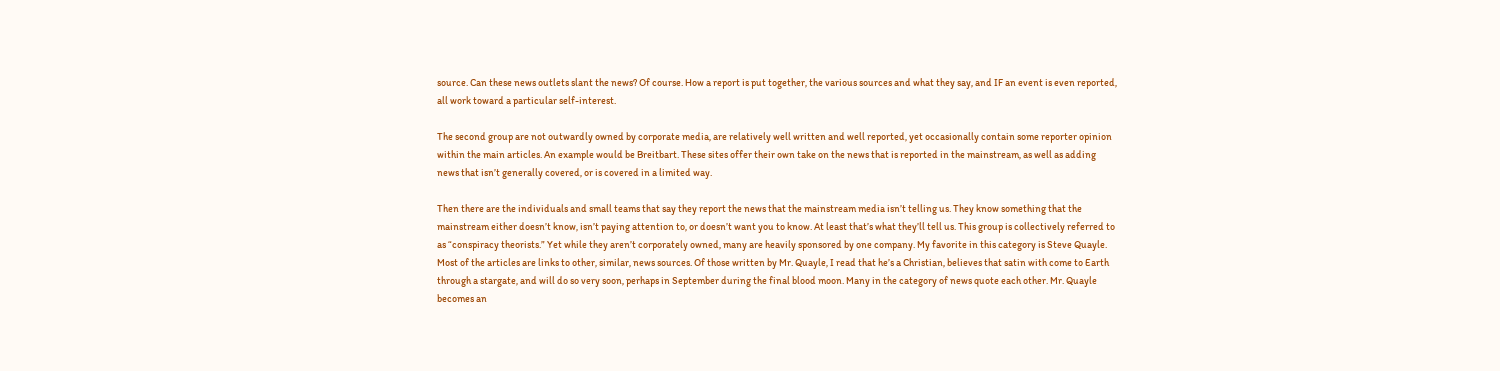source. Can these news outlets slant the news? Of course. How a report is put together, the various sources and what they say, and IF an event is even reported, all work toward a particular self-interest.

The second group are not outwardly owned by corporate media, are relatively well written and well reported, yet occasionally contain some reporter opinion within the main articles. An example would be Breitbart. These sites offer their own take on the news that is reported in the mainstream, as well as adding news that isn’t generally covered, or is covered in a limited way.

Then there are the individuals and small teams that say they report the news that the mainstream media isn’t telling us. They know something that the mainstream either doesn’t know, isn’t paying attention to, or doesn’t want you to know. At least that’s what they’ll tell us. This group is collectively referred to as “conspiracy theorists.” Yet while they aren’t corporately owned, many are heavily sponsored by one company. My favorite in this category is Steve Quayle. Most of the articles are links to other, similar, news sources. Of those written by Mr. Quayle, I read that he’s a Christian, believes that satin with come to Earth through a stargate, and will do so very soon, perhaps in September during the final blood moon. Many in the category of news quote each other. Mr. Quayle becomes an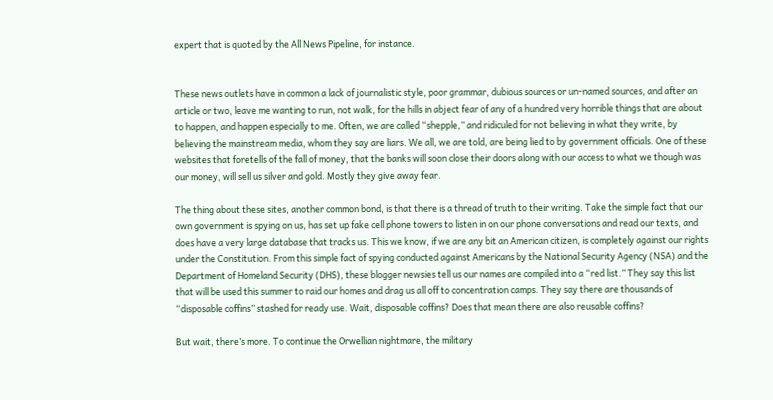expert that is quoted by the All News Pipeline, for instance.


These news outlets have in common a lack of journalistic style, poor grammar, dubious sources or un-named sources, and after an article or two, leave me wanting to run, not walk, for the hills in abject fear of any of a hundred very horrible things that are about to happen, and happen especially to me. Often, we are called “shepple,” and ridiculed for not believing in what they write, by believing the mainstream media, whom they say are liars. We all, we are told, are being lied to by government officials. One of these websites that foretells of the fall of money, that the banks will soon close their doors along with our access to what we though was our money, will sell us silver and gold. Mostly they give away fear.

The thing about these sites, another common bond, is that there is a thread of truth to their writing. Take the simple fact that our own government is spying on us, has set up fake cell phone towers to listen in on our phone conversations and read our texts, and does have a very large database that tracks us. This we know, if we are any bit an American citizen, is completely against our rights under the Constitution. From this simple fact of spying conducted against Americans by the National Security Agency (NSA) and the Department of Homeland Security (DHS), these blogger newsies tell us our names are compiled into a “red list.” They say this list that will be used this summer to raid our homes and drag us all off to concentration camps. They say there are thousands of “disposable coffins” stashed for ready use. Wait, disposable coffins? Does that mean there are also reusable coffins?

But wait, there’s more. To continue the Orwellian nightmare, the military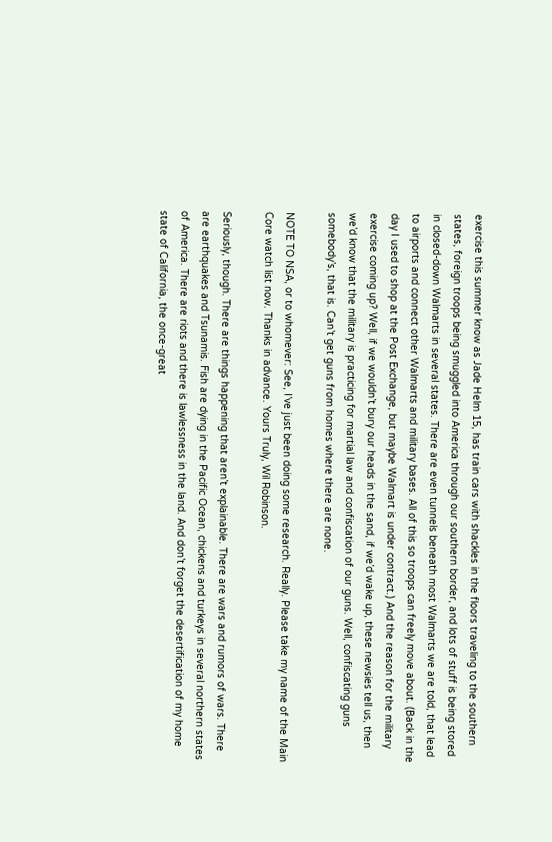exercise this summer know as Jade Helm 15, has train cars with shackles in the floors traveling to the southern states, foreign troops being smuggled into America through our southern border, and lots of stuff is being stored in closed-down Walmarts in several states. There are even tunnels beneath most Walmarts we are told, that lead to airports and connect other Walmarts and military bases. All of this so troops can freely move about. (Back in the day I used to shop at the Post Exchange, but maybe Walmart is under contract.) And the reason for the military exercise coming up? Well, if we wouldn’t bury our heads in the sand, if we’d wake up, these newsies tell us, then we’d know that the military is practicing for martial law and confiscation of our guns. Well, confiscating guns somebody’s, that is. Can’t get guns from homes where there are none.

NOTE TO NSA, or to whomever: See, I’ve just been doing some research. Really. Please take my name of the Main Core watch list now. Thanks in advance. Yours Truly, Wil Robinson.

Seriously, though. There are things happening that aren’t explainable. There are wars and rumors of wars. There are earthquakes and Tsunamis. Fish are dying in the Pacific Ocean, chickens and turkeys in several northern states of America. There are riots and there is lawlessness in the land. And don’t forget the desertification of my home state of California, the once-great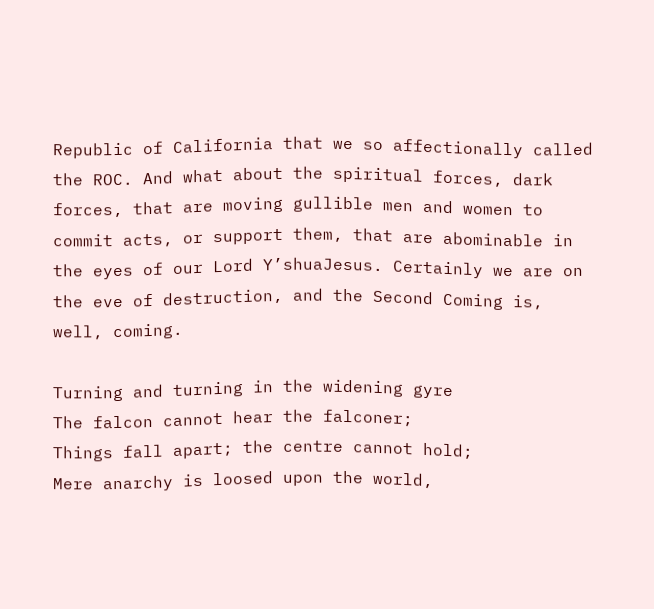Republic of California that we so affectionally called the ROC. And what about the spiritual forces, dark forces, that are moving gullible men and women to commit acts, or support them, that are abominable in the eyes of our Lord Y’shuaJesus. Certainly we are on the eve of destruction, and the Second Coming is, well, coming.

Turning and turning in the widening gyre
The falcon cannot hear the falconer;
Things fall apart; the centre cannot hold;
Mere anarchy is loosed upon the world,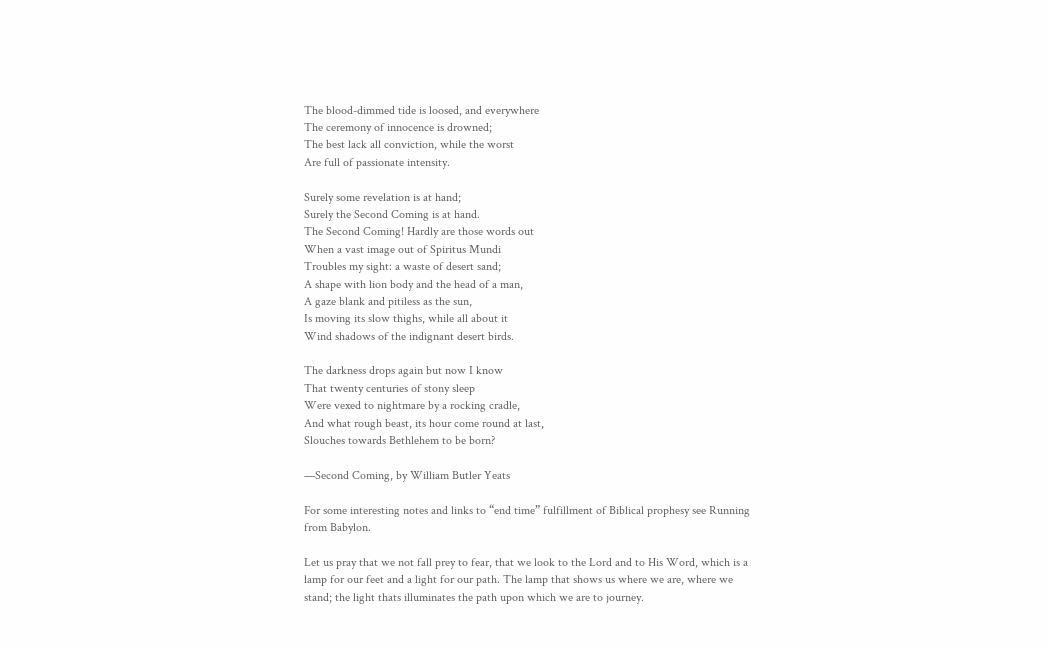The blood-dimmed tide is loosed, and everywhere
The ceremony of innocence is drowned;
The best lack all conviction, while the worst
Are full of passionate intensity.

Surely some revelation is at hand;
Surely the Second Coming is at hand.
The Second Coming! Hardly are those words out
When a vast image out of Spiritus Mundi
Troubles my sight: a waste of desert sand;
A shape with lion body and the head of a man,
A gaze blank and pitiless as the sun,
Is moving its slow thighs, while all about it
Wind shadows of the indignant desert birds.

The darkness drops again but now I know
That twenty centuries of stony sleep
Were vexed to nightmare by a rocking cradle,
And what rough beast, its hour come round at last,
Slouches towards Bethlehem to be born?

—Second Coming, by William Butler Yeats

For some interesting notes and links to “end time” fulfillment of Biblical prophesy see Running from Babylon.

Let us pray that we not fall prey to fear, that we look to the Lord and to His Word, which is a lamp for our feet and a light for our path. The lamp that shows us where we are, where we stand; the light thats illuminates the path upon which we are to journey.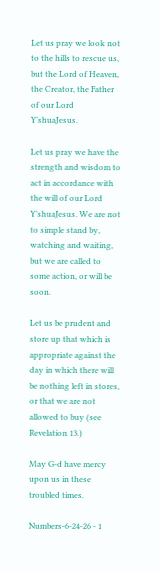Let us pray we look not to the hills to rescue us, but the Lord of Heaven, the Creator, the Father of our Lord Y’shuaJesus.

Let us pray we have the strength and wisdom to act in accordance with the will of our Lord Y’shuaJesus. We are not to simple stand by, watching and waiting, but we are called to some action, or will be soon.

Let us be prudent and store up that which is appropriate against the day in which there will be nothing left in stores, or that we are not allowed to buy (see Revelation 13.)

May G-d have mercy upon us in these troubled times.

Numbers-6-24-26 - 1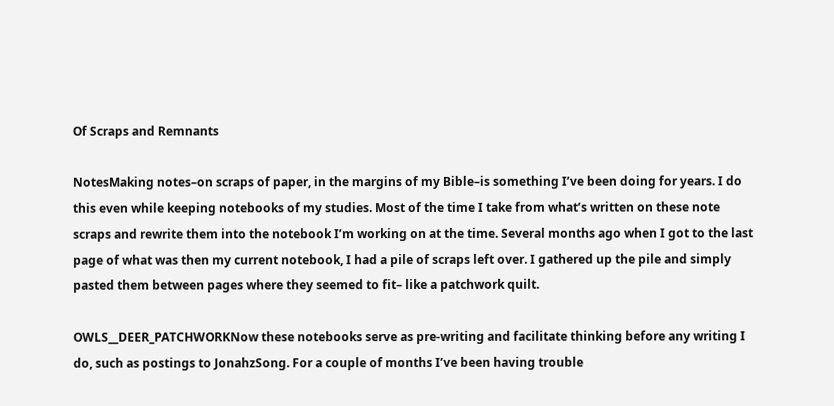Of Scraps and Remnants

NotesMaking notes–on scraps of paper, in the margins of my Bible–is something I’ve been doing for years. I do this even while keeping notebooks of my studies. Most of the time I take from what’s written on these note scraps and rewrite them into the notebook I’m working on at the time. Several months ago when I got to the last page of what was then my current notebook, I had a pile of scraps left over. I gathered up the pile and simply pasted them between pages where they seemed to fit– like a patchwork quilt.

OWLS__DEER_PATCHWORKNow these notebooks serve as pre-writing and facilitate thinking before any writing I do, such as postings to JonahzSong. For a couple of months I’ve been having trouble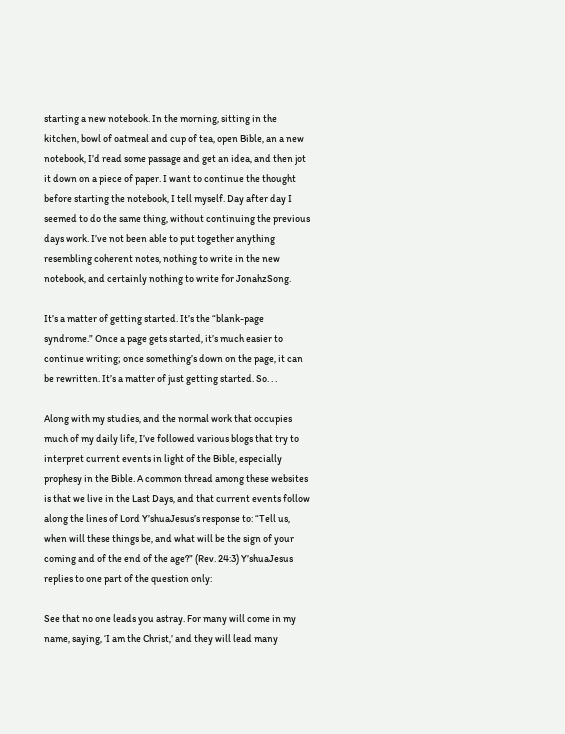starting a new notebook. In the morning, sitting in the kitchen, bowl of oatmeal and cup of tea, open Bible, an a new notebook, I’d read some passage and get an idea, and then jot it down on a piece of paper. I want to continue the thought before starting the notebook, I tell myself. Day after day I seemed to do the same thing, without continuing the previous days work. I’ve not been able to put together anything resembling coherent notes, nothing to write in the new notebook, and certainly nothing to write for JonahzSong.

It’s a matter of getting started. It’s the “blank-page syndrome.” Once a page gets started, it’s much easier to continue writing; once something’s down on the page, it can be rewritten. It’s a matter of just getting started. So. . .

Along with my studies, and the normal work that occupies much of my daily life, I’ve followed various blogs that try to interpret current events in light of the Bible, especially prophesy in the Bible. A common thread among these websites is that we live in the Last Days, and that current events follow along the lines of Lord Y’shuaJesus’s response to: “Tell us, when will these things be, and what will be the sign of your coming and of the end of the age?” (Rev. 24:3) Y’shuaJesus replies to one part of the question only:

See that no one leads you astray. For many will come in my name, saying, ‘I am the Christ,’ and they will lead many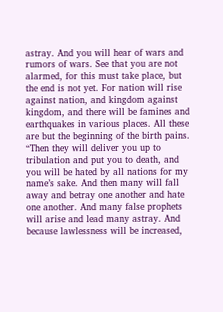astray. And you will hear of wars and rumors of wars. See that you are not alarmed, for this must take place, but the end is not yet. For nation will rise against nation, and kingdom against kingdom, and there will be famines and earthquakes in various places. All these are but the beginning of the birth pains.
“Then they will deliver you up to tribulation and put you to death, and you will be hated by all nations for my name’s sake. And then many will fall away and betray one another and hate one another. And many false prophets will arise and lead many astray. And because lawlessness will be increased,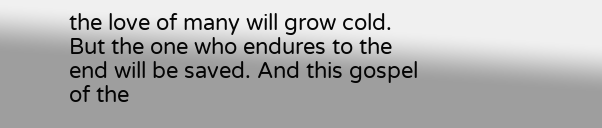the love of many will grow cold. But the one who endures to the end will be saved. And this gospel of the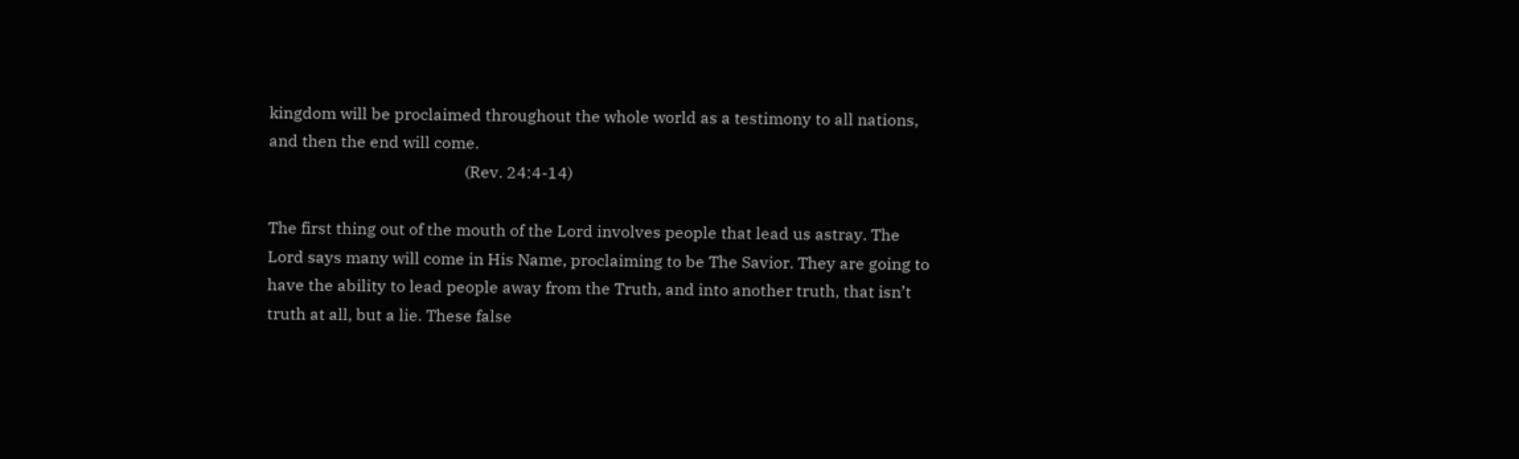kingdom will be proclaimed throughout the whole world as a testimony to all nations, and then the end will come.
                                                 (Rev. 24:4-14)

The first thing out of the mouth of the Lord involves people that lead us astray. The Lord says many will come in His Name, proclaiming to be The Savior. They are going to have the ability to lead people away from the Truth, and into another truth, that isn’t truth at all, but a lie. These false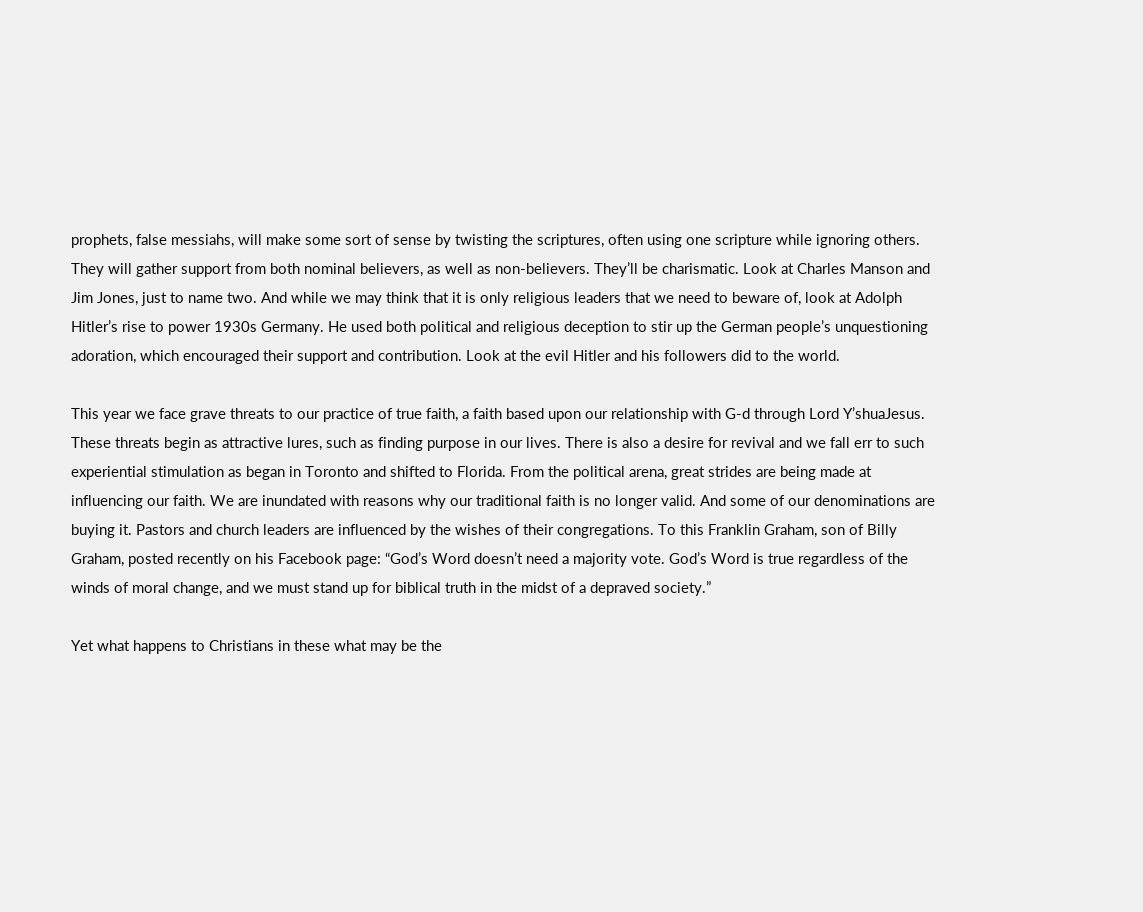prophets, false messiahs, will make some sort of sense by twisting the scriptures, often using one scripture while ignoring others. They will gather support from both nominal believers, as well as non-believers. They’ll be charismatic. Look at Charles Manson and Jim Jones, just to name two. And while we may think that it is only religious leaders that we need to beware of, look at Adolph Hitler’s rise to power 1930s Germany. He used both political and religious deception to stir up the German people’s unquestioning adoration, which encouraged their support and contribution. Look at the evil Hitler and his followers did to the world.

This year we face grave threats to our practice of true faith, a faith based upon our relationship with G-d through Lord Y’shuaJesus. These threats begin as attractive lures, such as finding purpose in our lives. There is also a desire for revival and we fall err to such experiential stimulation as began in Toronto and shifted to Florida. From the political arena, great strides are being made at influencing our faith. We are inundated with reasons why our traditional faith is no longer valid. And some of our denominations are buying it. Pastors and church leaders are influenced by the wishes of their congregations. To this Franklin Graham, son of Billy Graham, posted recently on his Facebook page: “God’s Word doesn’t need a majority vote. God’s Word is true regardless of the winds of moral change, and we must stand up for biblical truth in the midst of a depraved society.”

Yet what happens to Christians in these what may be the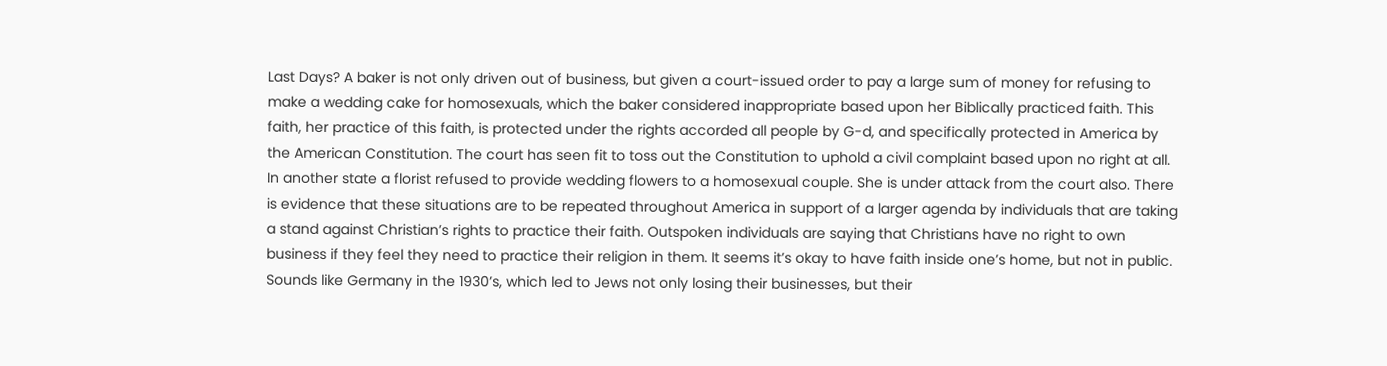Last Days? A baker is not only driven out of business, but given a court-issued order to pay a large sum of money for refusing to make a wedding cake for homosexuals, which the baker considered inappropriate based upon her Biblically practiced faith. This faith, her practice of this faith, is protected under the rights accorded all people by G-d, and specifically protected in America by the American Constitution. The court has seen fit to toss out the Constitution to uphold a civil complaint based upon no right at all. In another state a florist refused to provide wedding flowers to a homosexual couple. She is under attack from the court also. There is evidence that these situations are to be repeated throughout America in support of a larger agenda by individuals that are taking a stand against Christian’s rights to practice their faith. Outspoken individuals are saying that Christians have no right to own business if they feel they need to practice their religion in them. It seems it’s okay to have faith inside one’s home, but not in public. Sounds like Germany in the 1930’s, which led to Jews not only losing their businesses, but their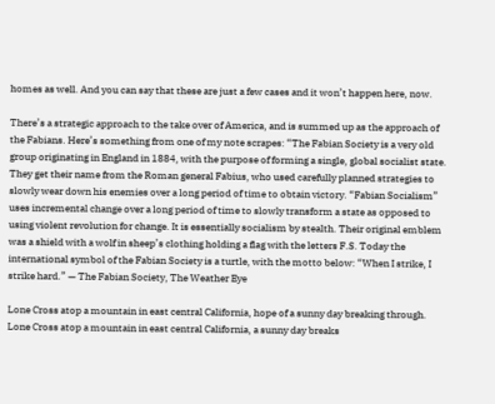homes as well. And you can say that these are just a few cases and it won’t happen here, now.

There’s a strategic approach to the take over of America, and is summed up as the approach of the Fabians. Here’s something from one of my note scrapes: “The Fabian Society is a very old group originating in England in 1884, with the purpose of forming a single, global socialist state. They get their name from the Roman general Fabius, who used carefully planned strategies to slowly wear down his enemies over a long period of time to obtain victory. “Fabian Socialism” uses incremental change over a long period of time to slowly transform a state as opposed to using violent revolution for change. It is essentially socialism by stealth. Their original emblem was a shield with a wolf in sheep’s clothing holding a flag with the letters F.S. Today the international symbol of the Fabian Society is a turtle, with the motto below: “When I strike, I strike hard.” — The Fabian Society, The Weather Eye

Lone Cross atop a mountain in east central California, hope of a sunny day breaking through.
Lone Cross atop a mountain in east central California, a sunny day breaks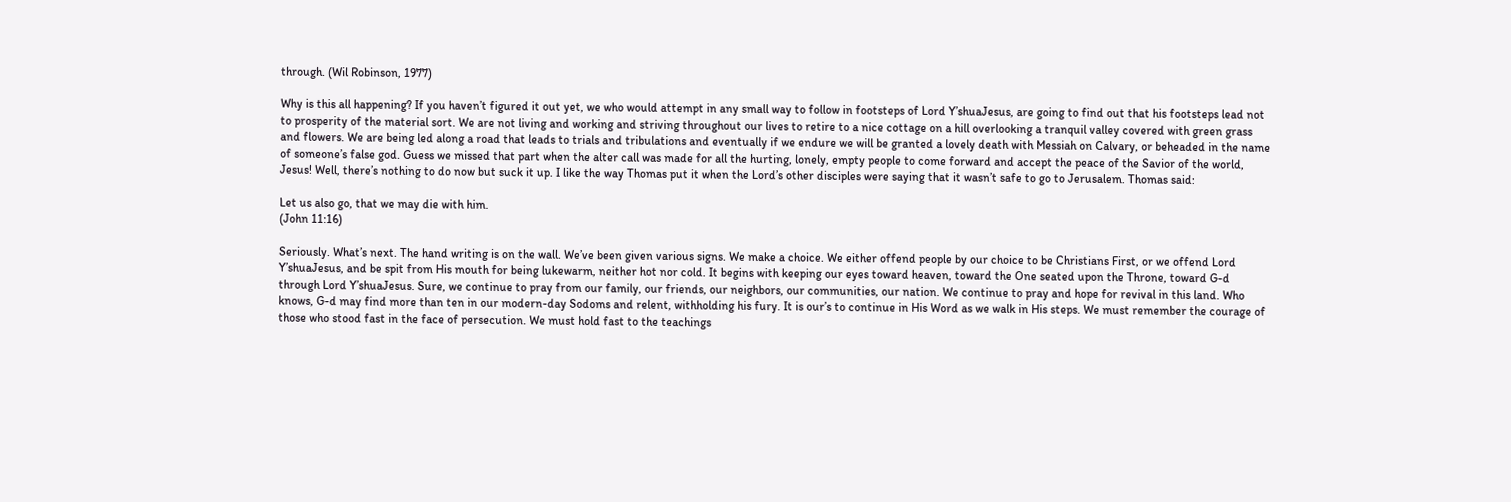through. (Wil Robinson, 1977)

Why is this all happening? If you haven’t figured it out yet, we who would attempt in any small way to follow in footsteps of Lord Y’shuaJesus, are going to find out that his footsteps lead not to prosperity of the material sort. We are not living and working and striving throughout our lives to retire to a nice cottage on a hill overlooking a tranquil valley covered with green grass and flowers. We are being led along a road that leads to trials and tribulations and eventually if we endure we will be granted a lovely death with Messiah on Calvary, or beheaded in the name of someone’s false god. Guess we missed that part when the alter call was made for all the hurting, lonely, empty people to come forward and accept the peace of the Savior of the world, Jesus! Well, there’s nothing to do now but suck it up. I like the way Thomas put it when the Lord’s other disciples were saying that it wasn’t safe to go to Jerusalem. Thomas said:

Let us also go, that we may die with him.
(John 11:16)

Seriously. What’s next. The hand writing is on the wall. We’ve been given various signs. We make a choice. We either offend people by our choice to be Christians First, or we offend Lord Y’shuaJesus, and be spit from His mouth for being lukewarm, neither hot nor cold. It begins with keeping our eyes toward heaven, toward the One seated upon the Throne, toward G-d through Lord Y’shuaJesus. Sure, we continue to pray from our family, our friends, our neighbors, our communities, our nation. We continue to pray and hope for revival in this land. Who knows, G-d may find more than ten in our modern-day Sodoms and relent, withholding his fury. It is our’s to continue in His Word as we walk in His steps. We must remember the courage of those who stood fast in the face of persecution. We must hold fast to the teachings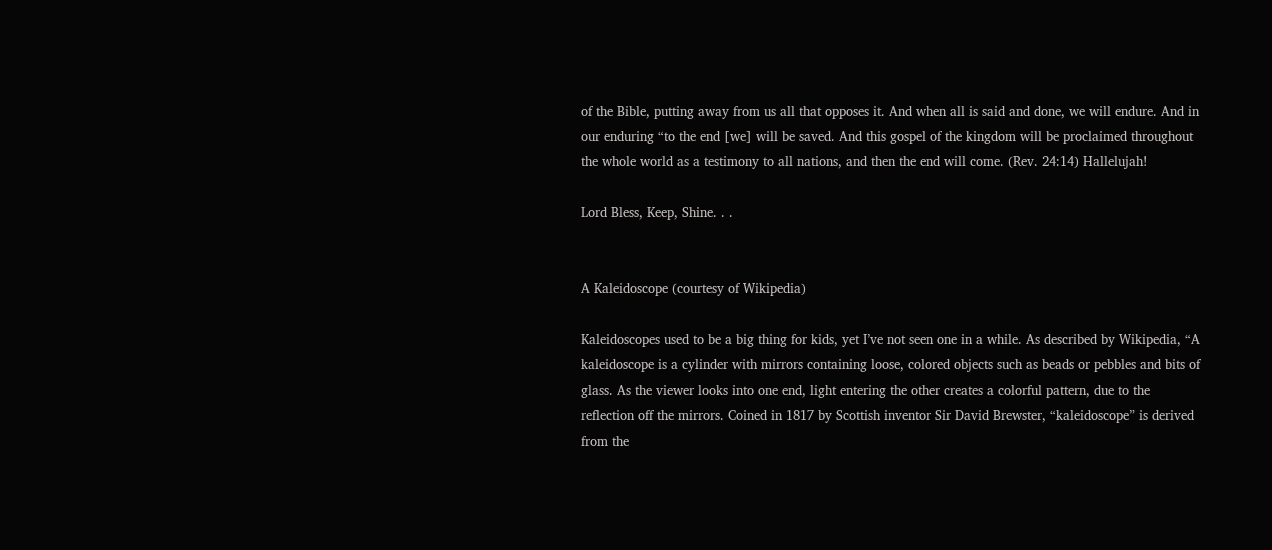of the Bible, putting away from us all that opposes it. And when all is said and done, we will endure. And in our enduring “to the end [we] will be saved. And this gospel of the kingdom will be proclaimed throughout the whole world as a testimony to all nations, and then the end will come. (Rev. 24:14) Hallelujah!

Lord Bless, Keep, Shine. . .


A Kaleidoscope (courtesy of Wikipedia)

Kaleidoscopes used to be a big thing for kids, yet I’ve not seen one in a while. As described by Wikipedia, “A kaleidoscope is a cylinder with mirrors containing loose, colored objects such as beads or pebbles and bits of glass. As the viewer looks into one end, light entering the other creates a colorful pattern, due to the reflection off the mirrors. Coined in 1817 by Scottish inventor Sir David Brewster, “kaleidoscope” is derived from the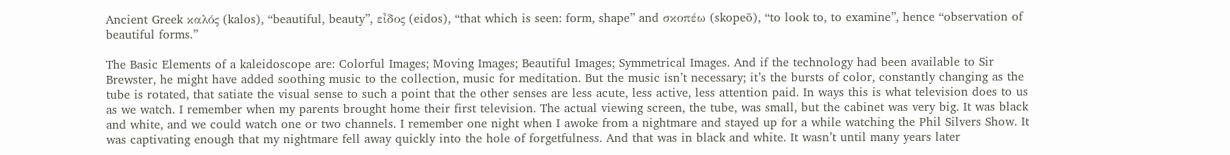Ancient Greek καλός (kalos), “beautiful, beauty”, εἶδος (eidos), “that which is seen: form, shape” and σκοπέω (skopeō), “to look to, to examine”, hence “observation of beautiful forms.”

The Basic Elements of a kaleidoscope are: Colorful Images; Moving Images; Beautiful Images; Symmetrical Images. And if the technology had been available to Sir Brewster, he might have added soothing music to the collection, music for meditation. But the music isn’t necessary; it’s the bursts of color, constantly changing as the tube is rotated, that satiate the visual sense to such a point that the other senses are less acute, less active, less attention paid. In ways this is what television does to us as we watch. I remember when my parents brought home their first television. The actual viewing screen, the tube, was small, but the cabinet was very big. It was black and white, and we could watch one or two channels. I remember one night when I awoke from a nightmare and stayed up for a while watching the Phil Silvers Show. It was captivating enough that my nightmare fell away quickly into the hole of forgetfulness. And that was in black and white. It wasn’t until many years later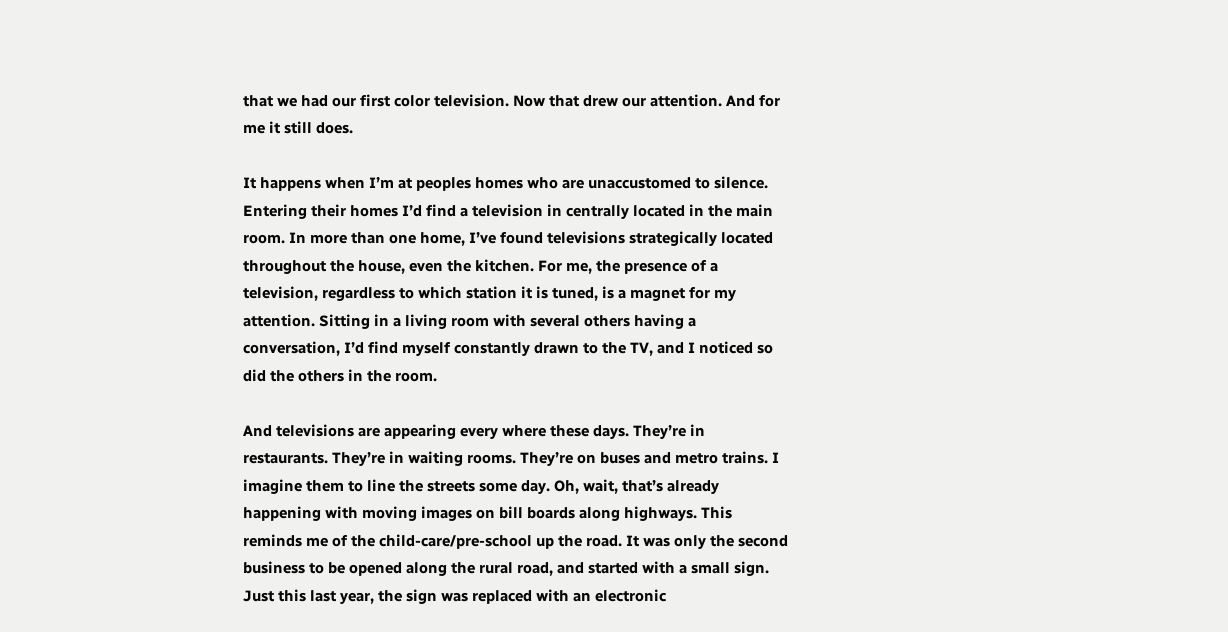that we had our first color television. Now that drew our attention. And for me it still does.

It happens when I’m at peoples homes who are unaccustomed to silence. Entering their homes I’d find a television in centrally located in the main room. In more than one home, I’ve found televisions strategically located throughout the house, even the kitchen. For me, the presence of a television, regardless to which station it is tuned, is a magnet for my attention. Sitting in a living room with several others having a conversation, I’d find myself constantly drawn to the TV, and I noticed so did the others in the room.

And televisions are appearing every where these days. They’re in restaurants. They’re in waiting rooms. They’re on buses and metro trains. I imagine them to line the streets some day. Oh, wait, that’s already happening with moving images on bill boards along highways. This reminds me of the child-care/pre-school up the road. It was only the second business to be opened along the rural road, and started with a small sign. Just this last year, the sign was replaced with an electronic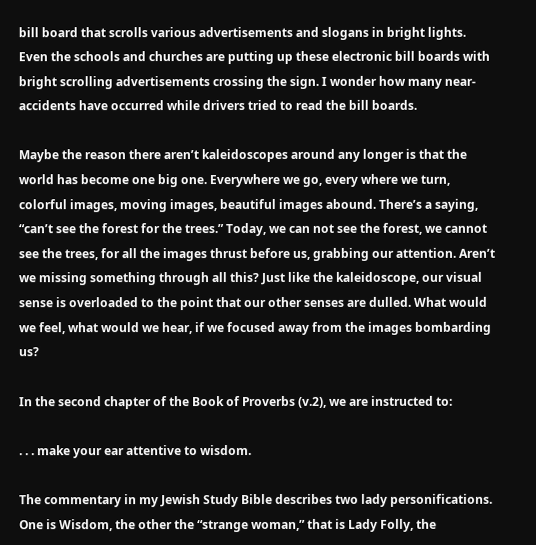bill board that scrolls various advertisements and slogans in bright lights. Even the schools and churches are putting up these electronic bill boards with bright scrolling advertisements crossing the sign. I wonder how many near-accidents have occurred while drivers tried to read the bill boards.

Maybe the reason there aren’t kaleidoscopes around any longer is that the world has become one big one. Everywhere we go, every where we turn, colorful images, moving images, beautiful images abound. There’s a saying, “can’t see the forest for the trees.” Today, we can not see the forest, we cannot see the trees, for all the images thrust before us, grabbing our attention. Aren’t we missing something through all this? Just like the kaleidoscope, our visual sense is overloaded to the point that our other senses are dulled. What would we feel, what would we hear, if we focused away from the images bombarding us?

In the second chapter of the Book of Proverbs (v.2), we are instructed to:

. . . make your ear attentive to wisdom.

The commentary in my Jewish Study Bible describes two lady personifications. One is Wisdom, the other the “strange woman,” that is Lady Folly, the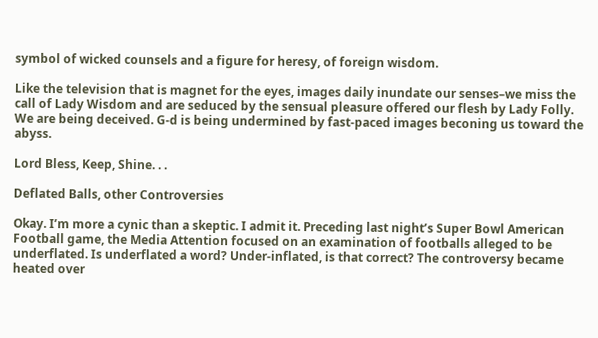symbol of wicked counsels and a figure for heresy, of foreign wisdom.

Like the television that is magnet for the eyes, images daily inundate our senses–we miss the call of Lady Wisdom and are seduced by the sensual pleasure offered our flesh by Lady Folly. We are being deceived. G-d is being undermined by fast-paced images beconing us toward the abyss.

Lord Bless, Keep, Shine. . .

Deflated Balls, other Controversies

Okay. I’m more a cynic than a skeptic. I admit it. Preceding last night’s Super Bowl American Football game, the Media Attention focused on an examination of footballs alleged to be underflated. Is underflated a word? Under-inflated, is that correct? The controversy became heated over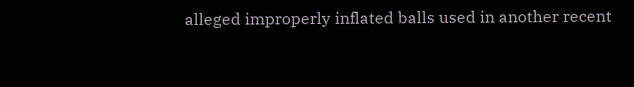alleged improperly inflated balls used in another recent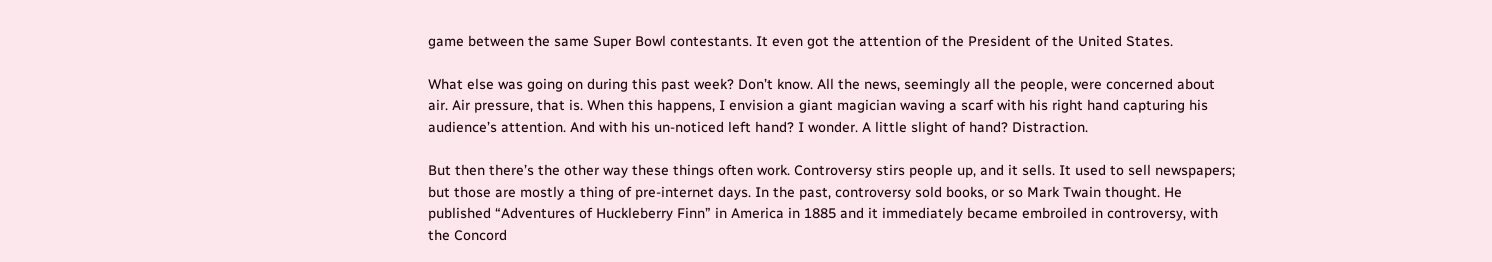game between the same Super Bowl contestants. It even got the attention of the President of the United States.

What else was going on during this past week? Don’t know. All the news, seemingly all the people, were concerned about air. Air pressure, that is. When this happens, I envision a giant magician waving a scarf with his right hand capturing his audience’s attention. And with his un-noticed left hand? I wonder. A little slight of hand? Distraction.

But then there’s the other way these things often work. Controversy stirs people up, and it sells. It used to sell newspapers; but those are mostly a thing of pre-internet days. In the past, controversy sold books, or so Mark Twain thought. He published “Adventures of Huckleberry Finn” in America in 1885 and it immediately became embroiled in controversy, with the Concord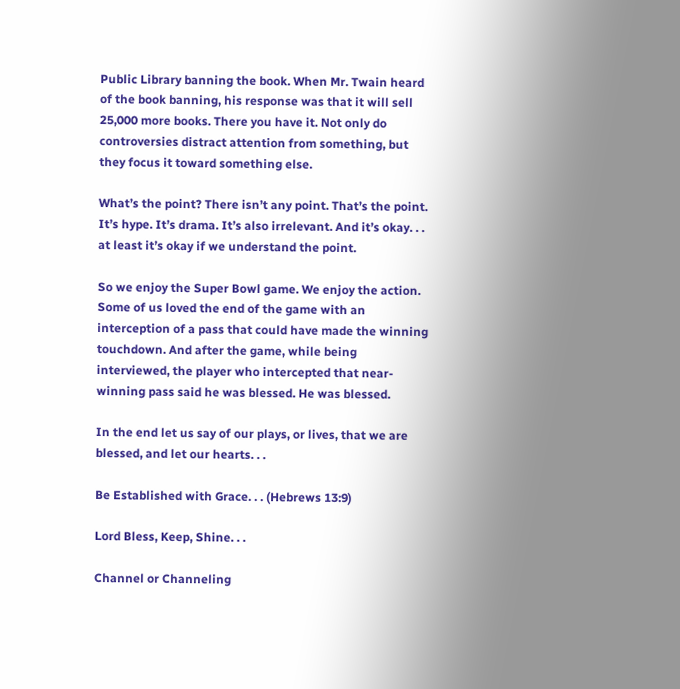Public Library banning the book. When Mr. Twain heard of the book banning, his response was that it will sell 25,000 more books. There you have it. Not only do controversies distract attention from something, but they focus it toward something else.

What’s the point? There isn’t any point. That’s the point. It’s hype. It’s drama. It’s also irrelevant. And it’s okay. . . at least it’s okay if we understand the point.

So we enjoy the Super Bowl game. We enjoy the action. Some of us loved the end of the game with an interception of a pass that could have made the winning touchdown. And after the game, while being interviewed, the player who intercepted that near-winning pass said he was blessed. He was blessed.

In the end let us say of our plays, or lives, that we are blessed, and let our hearts. . .

Be Established with Grace. . . (Hebrews 13:9)

Lord Bless, Keep, Shine. . .

Channel or Channeling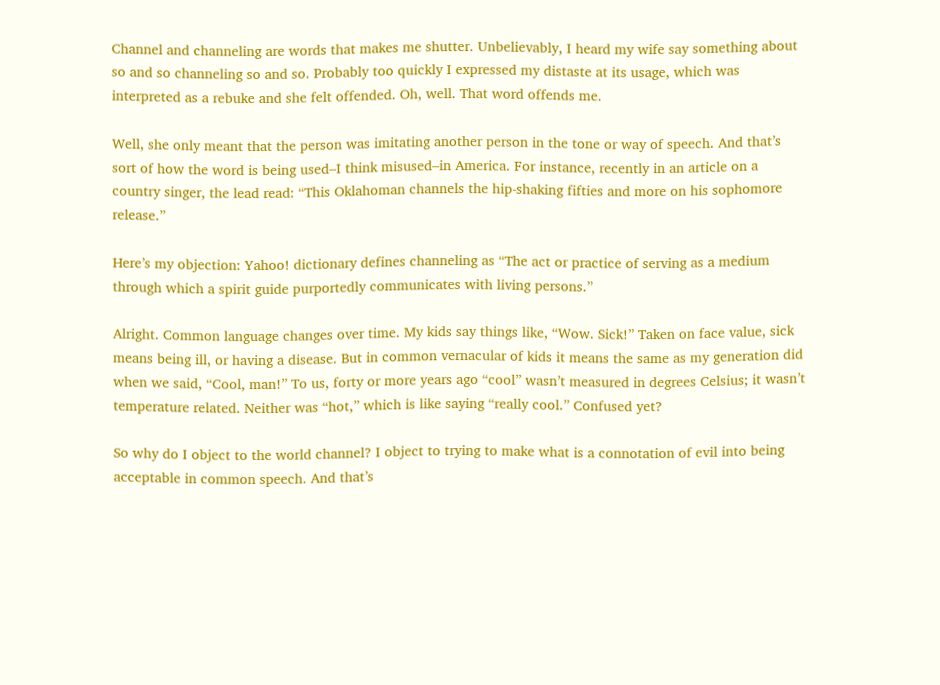Channel and channeling are words that makes me shutter. Unbelievably, I heard my wife say something about so and so channeling so and so. Probably too quickly I expressed my distaste at its usage, which was interpreted as a rebuke and she felt offended. Oh, well. That word offends me.

Well, she only meant that the person was imitating another person in the tone or way of speech. And that’s sort of how the word is being used–I think misused–in America. For instance, recently in an article on a country singer, the lead read: “This Oklahoman channels the hip-shaking fifties and more on his sophomore release.”

Here’s my objection: Yahoo! dictionary defines channeling as “The act or practice of serving as a medium through which a spirit guide purportedly communicates with living persons.”

Alright. Common language changes over time. My kids say things like, “Wow. Sick!” Taken on face value, sick means being ill, or having a disease. But in common vernacular of kids it means the same as my generation did when we said, “Cool, man!” To us, forty or more years ago “cool” wasn’t measured in degrees Celsius; it wasn’t temperature related. Neither was “hot,” which is like saying “really cool.” Confused yet?

So why do I object to the world channel? I object to trying to make what is a connotation of evil into being acceptable in common speech. And that’s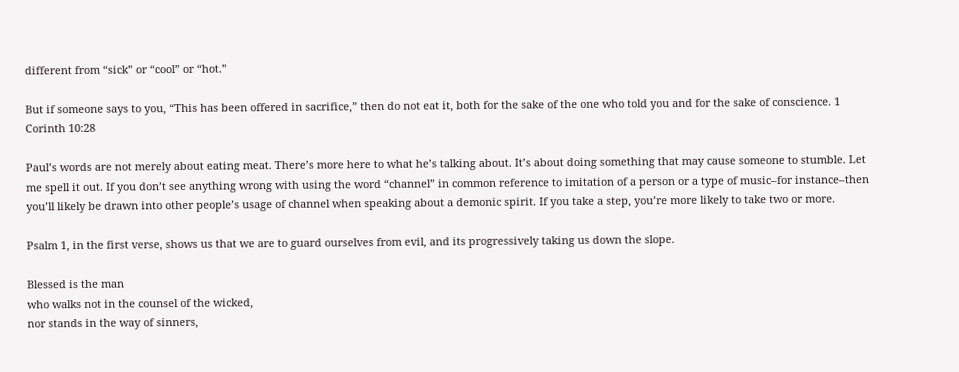different from “sick” or “cool” or “hot.”

But if someone says to you, “This has been offered in sacrifice,” then do not eat it, both for the sake of the one who told you and for the sake of conscience. 1 Corinth 10:28

Paul’s words are not merely about eating meat. There’s more here to what he’s talking about. It’s about doing something that may cause someone to stumble. Let me spell it out. If you don’t see anything wrong with using the word “channel” in common reference to imitation of a person or a type of music–for instance–then you’ll likely be drawn into other people’s usage of channel when speaking about a demonic spirit. If you take a step, you’re more likely to take two or more.

Psalm 1, in the first verse, shows us that we are to guard ourselves from evil, and its progressively taking us down the slope.

Blessed is the man
who walks not in the counsel of the wicked,
nor stands in the way of sinners,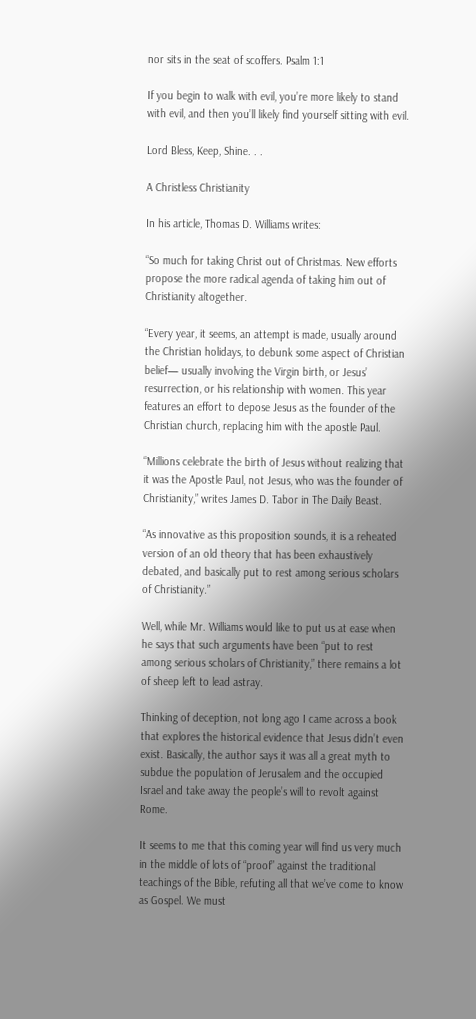nor sits in the seat of scoffers. Psalm 1:1

If you begin to walk with evil, you’re more likely to stand with evil, and then you’ll likely find yourself sitting with evil.

Lord Bless, Keep, Shine. . .

A Christless Christianity

In his article, Thomas D. Williams writes:

“So much for taking Christ out of Christmas. New efforts propose the more radical agenda of taking him out of Christianity altogether.

“Every year, it seems, an attempt is made, usually around the Christian holidays, to debunk some aspect of Christian belief— usually involving the Virgin birth, or Jesus’ resurrection, or his relationship with women. This year features an effort to depose Jesus as the founder of the Christian church, replacing him with the apostle Paul.

“Millions celebrate the birth of Jesus without realizing that it was the Apostle Paul, not Jesus, who was the founder of Christianity,” writes James D. Tabor in The Daily Beast.

“As innovative as this proposition sounds, it is a reheated version of an old theory that has been exhaustively debated, and basically put to rest among serious scholars of Christianity.”

Well, while Mr. Williams would like to put us at ease when he says that such arguments have been “put to rest among serious scholars of Christianity,” there remains a lot of sheep left to lead astray.

Thinking of deception, not long ago I came across a book that explores the historical evidence that Jesus didn’t even exist. Basically, the author says it was all a great myth to subdue the population of Jerusalem and the occupied Israel and take away the people’s will to revolt against Rome.

It seems to me that this coming year will find us very much in the middle of lots of “proof” against the traditional teachings of the Bible, refuting all that we’ve come to know as Gospel. We must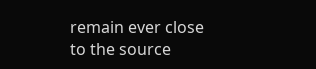remain ever close to the source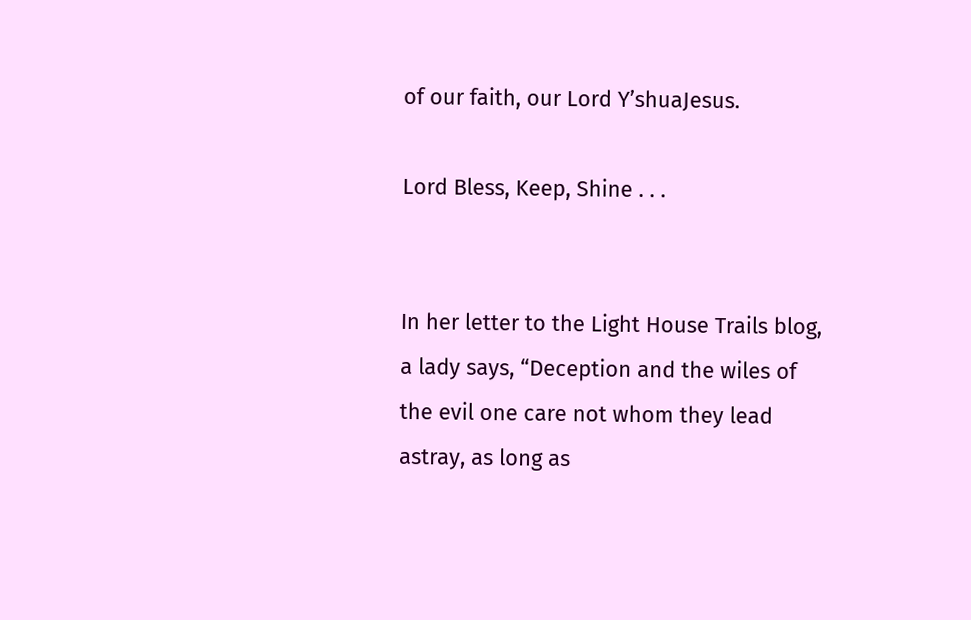of our faith, our Lord Y’shuaJesus.

Lord Bless, Keep, Shine . . .


In her letter to the Light House Trails blog, a lady says, “Deception and the wiles of the evil one care not whom they lead astray, as long as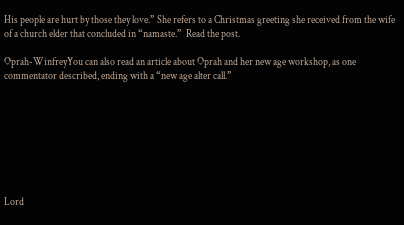His people are hurt by those they love.” She refers to a Christmas greeting she received from the wife of a church elder that concluded in “namaste.”  Read the post.

Oprah-WinfreyYou can also read an article about Oprah and her new age workshop, as one commentator described, ending with a “new age alter call.”








Lord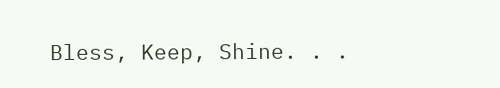Bless, Keep, Shine. . .